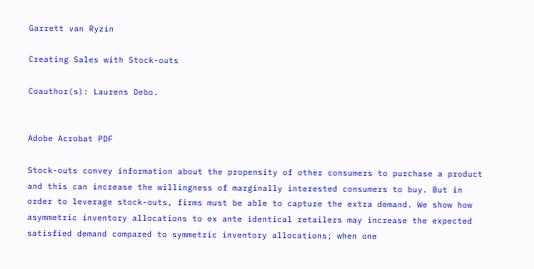Garrett van Ryzin

Creating Sales with Stock-outs

Coauthor(s): Laurens Debo.


Adobe Acrobat PDF

Stock-outs convey information about the propensity of other consumers to purchase a product and this can increase the willingness of marginally interested consumers to buy. But in order to leverage stock-outs, firms must be able to capture the extra demand. We show how asymmetric inventory allocations to ex ante identical retailers may increase the expected satisfied demand compared to symmetric inventory allocations; when one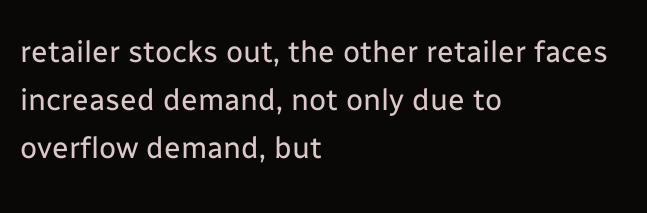retailer stocks out, the other retailer faces increased demand, not only due to overflow demand, but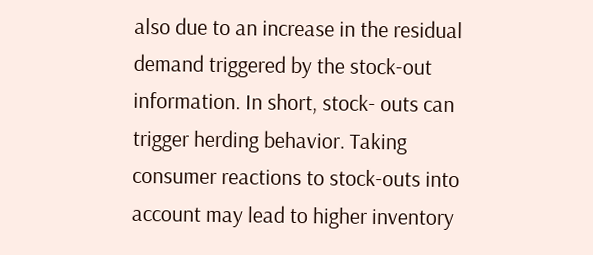also due to an increase in the residual demand triggered by the stock-out information. In short, stock- outs can trigger herding behavior. Taking consumer reactions to stock-outs into account may lead to higher inventory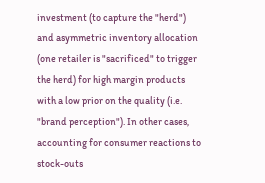investment (to capture the "herd") and asymmetric inventory allocation (one retailer is "sacrificed" to trigger the herd) for high margin products with a low prior on the quality (i.e. "brand perception"). In other cases, accounting for consumer reactions to stock-outs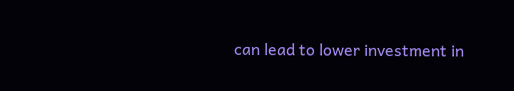can lead to lower investment in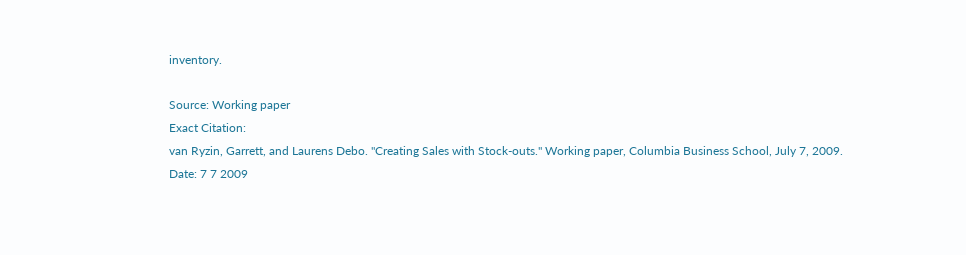inventory.

Source: Working paper
Exact Citation:
van Ryzin, Garrett, and Laurens Debo. "Creating Sales with Stock-outs." Working paper, Columbia Business School, July 7, 2009.
Date: 7 7 2009